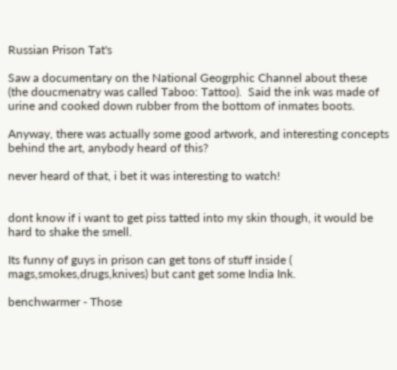Russian Prison Tat's

Saw a documentary on the National Geogrphic Channel about these (the doucmenatry was called Taboo: Tattoo).  Said the ink was made of urine and cooked down rubber from the bottom of inmates boots.

Anyway, there was actually some good artwork, and interesting concepts behind the art, anybody heard of this?

never heard of that, i bet it was interesting to watch!


dont know if i want to get piss tatted into my skin though, it would be hard to shake the smell.

Its funny of guys in prison can get tons of stuff inside ( mags,smokes,drugs,knives) but cant get some India Ink.

benchwarmer - Those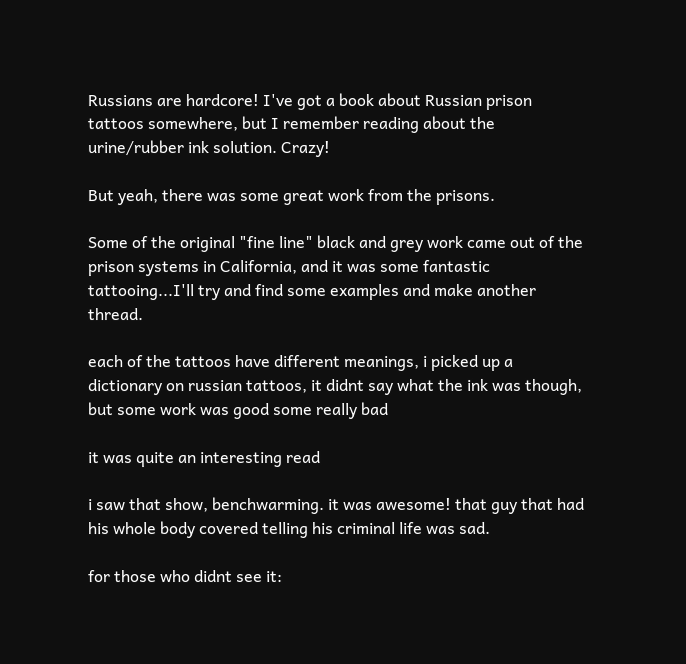Russians are hardcore! I've got a book about Russian prison tattoos somewhere, but I remember reading about the urine/rubber ink solution. Crazy!

But yeah, there was some great work from the prisons.

Some of the original "fine line" black and grey work came out of the prison systems in California, and it was some fantastic tattooing...I'll try and find some examples and make another thread.

each of the tattoos have different meanings, i picked up a dictionary on russian tattoos, it didnt say what the ink was though, but some work was good some really bad

it was quite an interesting read

i saw that show, benchwarming. it was awesome! that guy that had his whole body covered telling his criminal life was sad.

for those who didnt see it: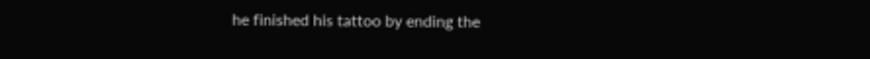he finished his tattoo by ending the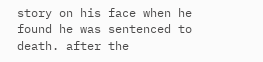story on his face when he found he was sentenced to death. after the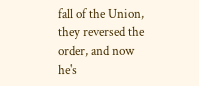fall of the Union, they reversed the order, and now he's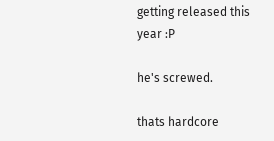getting released this year :P

he's screwed.

thats hardcore